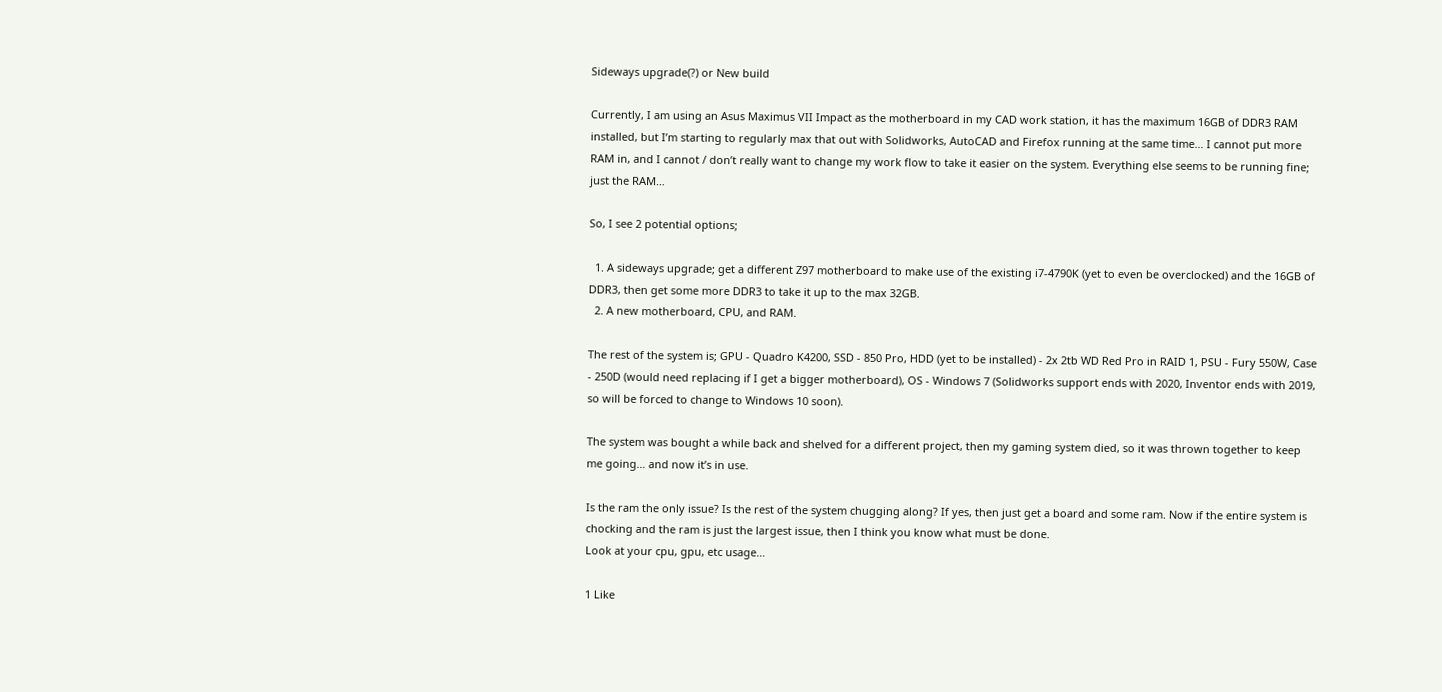Sideways upgrade(?) or New build

Currently, I am using an Asus Maximus VII Impact as the motherboard in my CAD work station, it has the maximum 16GB of DDR3 RAM installed, but I’m starting to regularly max that out with Solidworks, AutoCAD and Firefox running at the same time… I cannot put more RAM in, and I cannot / don’t really want to change my work flow to take it easier on the system. Everything else seems to be running fine; just the RAM…

So, I see 2 potential options;

  1. A sideways upgrade; get a different Z97 motherboard to make use of the existing i7-4790K (yet to even be overclocked) and the 16GB of DDR3, then get some more DDR3 to take it up to the max 32GB.
  2. A new motherboard, CPU, and RAM.

The rest of the system is; GPU - Quadro K4200, SSD - 850 Pro, HDD (yet to be installed) - 2x 2tb WD Red Pro in RAID 1, PSU - Fury 550W, Case - 250D (would need replacing if I get a bigger motherboard), OS - Windows 7 (Solidworks support ends with 2020, Inventor ends with 2019, so will be forced to change to Windows 10 soon).

The system was bought a while back and shelved for a different project, then my gaming system died, so it was thrown together to keep me going… and now it’s in use.

Is the ram the only issue? Is the rest of the system chugging along? If yes, then just get a board and some ram. Now if the entire system is chocking and the ram is just the largest issue, then I think you know what must be done.
Look at your cpu, gpu, etc usage…

1 Like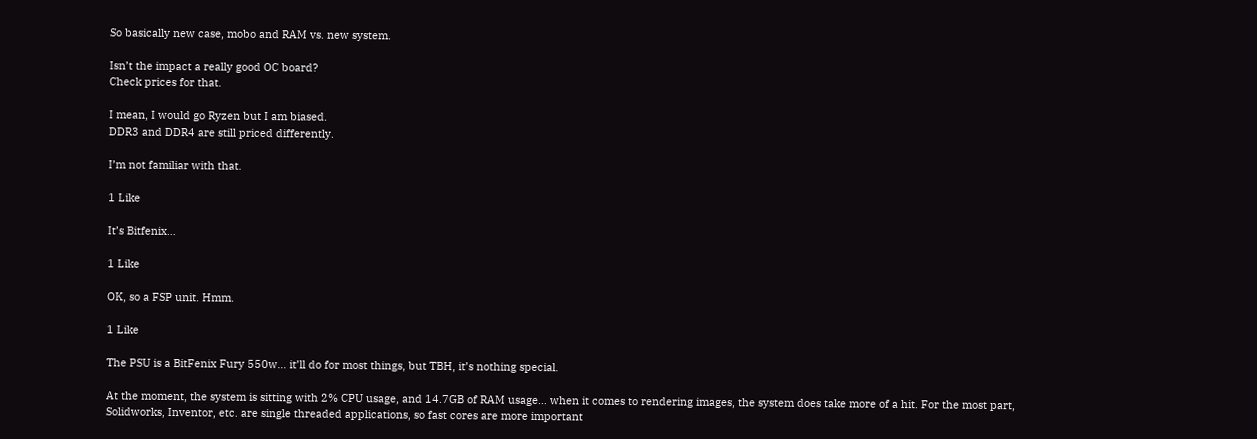So basically new case, mobo and RAM vs. new system.

Isn’t the impact a really good OC board?
Check prices for that.

I mean, I would go Ryzen but I am biased.
DDR3 and DDR4 are still priced differently.

I’m not familiar with that.

1 Like

It’s Bitfenix…

1 Like

OK, so a FSP unit. Hmm.

1 Like

The PSU is a BitFenix Fury 550w… it’ll do for most things, but TBH, it’s nothing special.

At the moment, the system is sitting with 2% CPU usage, and 14.7GB of RAM usage… when it comes to rendering images, the system does take more of a hit. For the most part, Solidworks, Inventor, etc. are single threaded applications, so fast cores are more important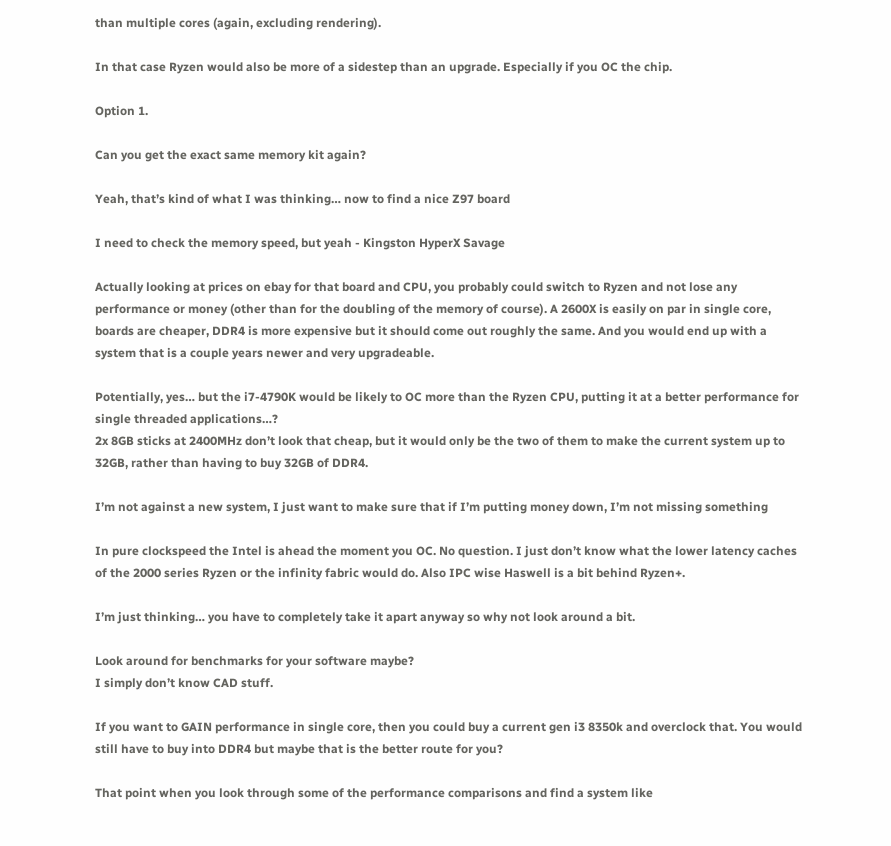than multiple cores (again, excluding rendering).

In that case Ryzen would also be more of a sidestep than an upgrade. Especially if you OC the chip.

Option 1.

Can you get the exact same memory kit again?

Yeah, that’s kind of what I was thinking… now to find a nice Z97 board

I need to check the memory speed, but yeah - Kingston HyperX Savage

Actually looking at prices on ebay for that board and CPU, you probably could switch to Ryzen and not lose any performance or money (other than for the doubling of the memory of course). A 2600X is easily on par in single core, boards are cheaper, DDR4 is more expensive but it should come out roughly the same. And you would end up with a system that is a couple years newer and very upgradeable.

Potentially, yes… but the i7-4790K would be likely to OC more than the Ryzen CPU, putting it at a better performance for single threaded applications…?
2x 8GB sticks at 2400MHz don’t look that cheap, but it would only be the two of them to make the current system up to 32GB, rather than having to buy 32GB of DDR4.

I’m not against a new system, I just want to make sure that if I’m putting money down, I’m not missing something

In pure clockspeed the Intel is ahead the moment you OC. No question. I just don’t know what the lower latency caches of the 2000 series Ryzen or the infinity fabric would do. Also IPC wise Haswell is a bit behind Ryzen+.

I’m just thinking… you have to completely take it apart anyway so why not look around a bit.

Look around for benchmarks for your software maybe?
I simply don’t know CAD stuff.

If you want to GAIN performance in single core, then you could buy a current gen i3 8350k and overclock that. You would still have to buy into DDR4 but maybe that is the better route for you?

That point when you look through some of the performance comparisons and find a system like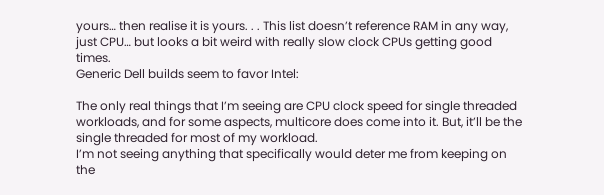yours… then realise it is yours. . . This list doesn’t reference RAM in any way, just CPU… but looks a bit weird with really slow clock CPUs getting good times.
Generic Dell builds seem to favor Intel:

The only real things that I’m seeing are CPU clock speed for single threaded workloads, and for some aspects, multicore does come into it. But, it’ll be the single threaded for most of my workload.
I’m not seeing anything that specifically would deter me from keeping on the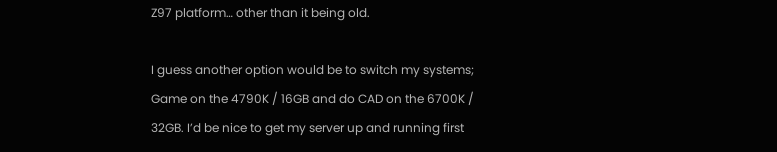Z97 platform… other than it being old.

I guess another option would be to switch my systems; Game on the 4790K / 16GB and do CAD on the 6700K / 32GB. I’d be nice to get my server up and running first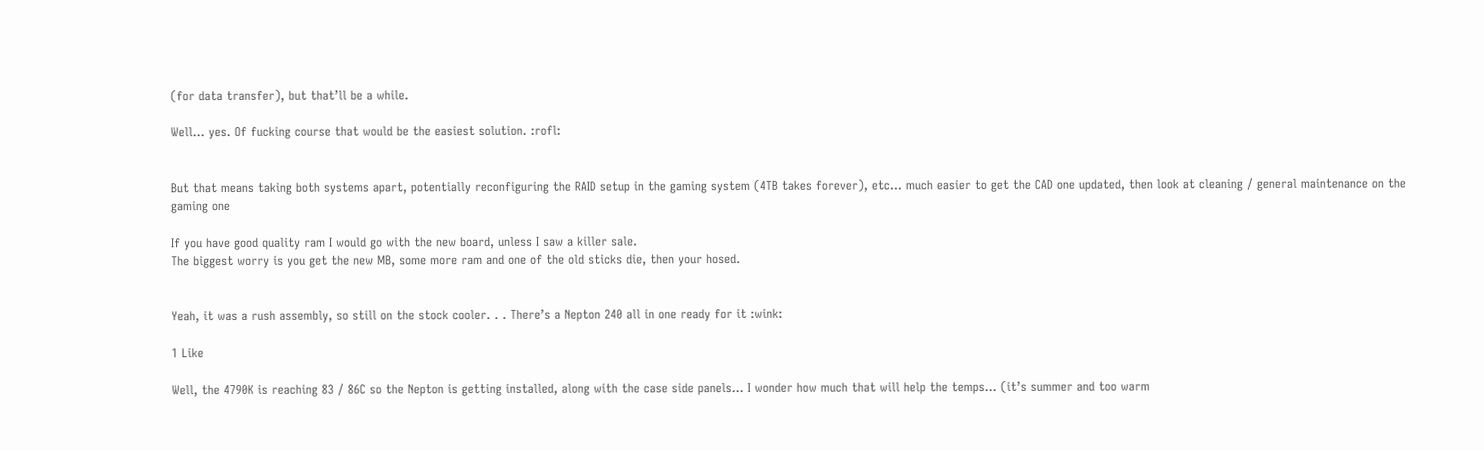(for data transfer), but that’ll be a while.

Well… yes. Of fucking course that would be the easiest solution. :rofl:


But that means taking both systems apart, potentially reconfiguring the RAID setup in the gaming system (4TB takes forever), etc… much easier to get the CAD one updated, then look at cleaning / general maintenance on the gaming one

If you have good quality ram I would go with the new board, unless I saw a killer sale.
The biggest worry is you get the new MB, some more ram and one of the old sticks die, then your hosed.


Yeah, it was a rush assembly, so still on the stock cooler. . . There’s a Nepton 240 all in one ready for it :wink:

1 Like

Well, the 4790K is reaching 83 / 86C so the Nepton is getting installed, along with the case side panels… I wonder how much that will help the temps… (it’s summer and too warm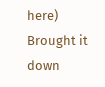here)
Brought it down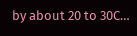by about 20 to 30C…